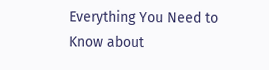Everything You Need to Know about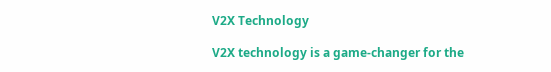V2X Technology

V2X technology is a game-changer for the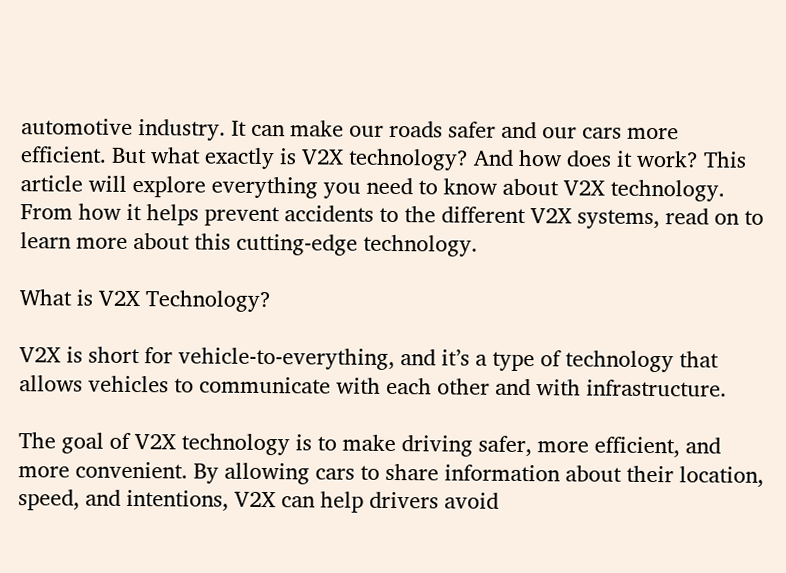automotive industry. It can make our roads safer and our cars more efficient. But what exactly is V2X technology? And how does it work? This article will explore everything you need to know about V2X technology. From how it helps prevent accidents to the different V2X systems, read on to learn more about this cutting-edge technology.

What is V2X Technology?

V2X is short for vehicle-to-everything, and it’s a type of technology that allows vehicles to communicate with each other and with infrastructure.

The goal of V2X technology is to make driving safer, more efficient, and more convenient. By allowing cars to share information about their location, speed, and intentions, V2X can help drivers avoid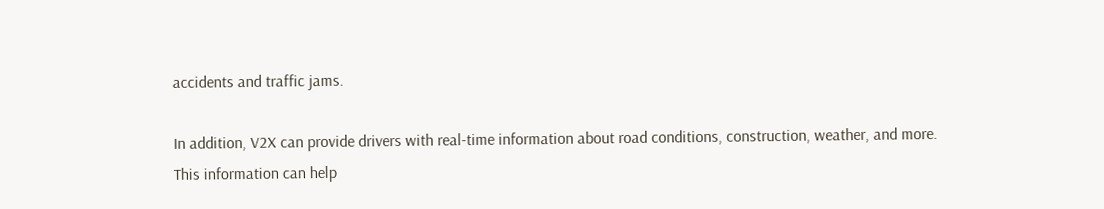accidents and traffic jams.

In addition, V2X can provide drivers with real-time information about road conditions, construction, weather, and more. This information can help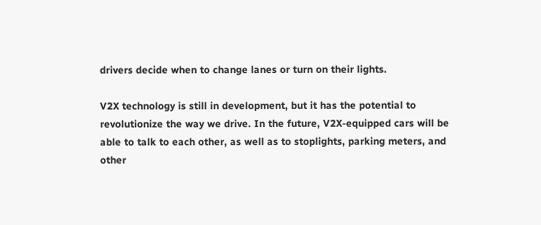drivers decide when to change lanes or turn on their lights.

V2X technology is still in development, but it has the potential to revolutionize the way we drive. In the future, V2X-equipped cars will be able to talk to each other, as well as to stoplights, parking meters, and other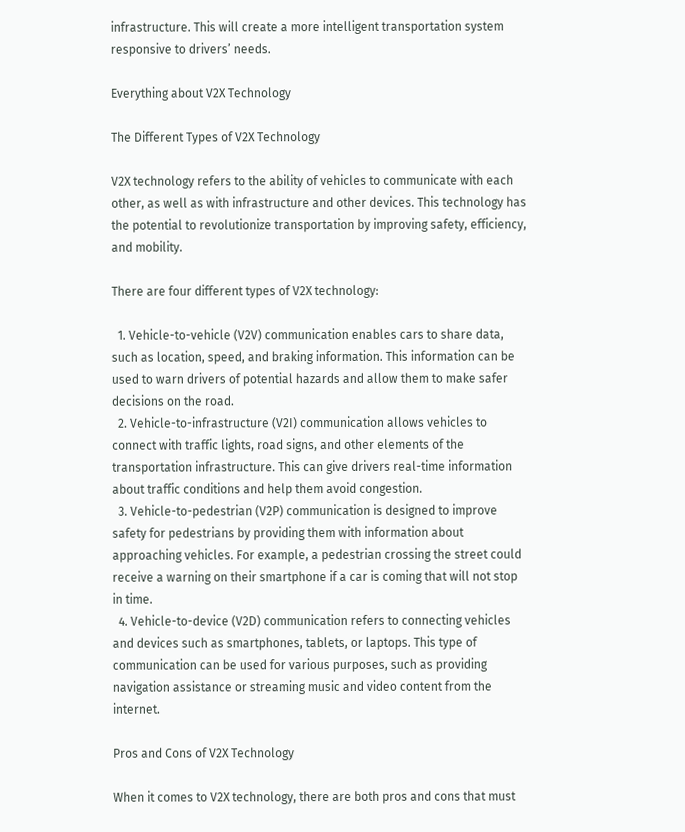infrastructure. This will create a more intelligent transportation system responsive to drivers’ needs.

Everything about V2X Technology

The Different Types of V2X Technology

V2X technology refers to the ability of vehicles to communicate with each other, as well as with infrastructure and other devices. This technology has the potential to revolutionize transportation by improving safety, efficiency, and mobility.

There are four different types of V2X technology:

  1. Vehicle-to-vehicle (V2V) communication enables cars to share data, such as location, speed, and braking information. This information can be used to warn drivers of potential hazards and allow them to make safer decisions on the road.
  2. Vehicle-to-infrastructure (V2I) communication allows vehicles to connect with traffic lights, road signs, and other elements of the transportation infrastructure. This can give drivers real-time information about traffic conditions and help them avoid congestion.
  3. Vehicle-to-pedestrian (V2P) communication is designed to improve safety for pedestrians by providing them with information about approaching vehicles. For example, a pedestrian crossing the street could receive a warning on their smartphone if a car is coming that will not stop in time.
  4. Vehicle-to-device (V2D) communication refers to connecting vehicles and devices such as smartphones, tablets, or laptops. This type of communication can be used for various purposes, such as providing navigation assistance or streaming music and video content from the internet.

Pros and Cons of V2X Technology

When it comes to V2X technology, there are both pros and cons that must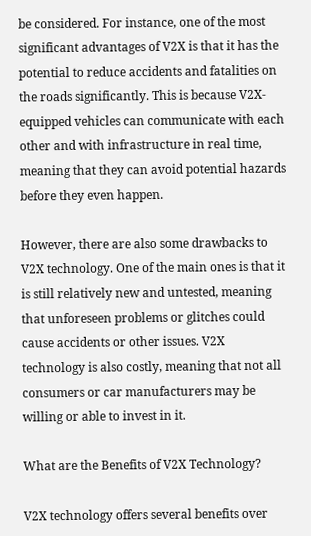be considered. For instance, one of the most significant advantages of V2X is that it has the potential to reduce accidents and fatalities on the roads significantly. This is because V2X-equipped vehicles can communicate with each other and with infrastructure in real time, meaning that they can avoid potential hazards before they even happen.

However, there are also some drawbacks to V2X technology. One of the main ones is that it is still relatively new and untested, meaning that unforeseen problems or glitches could cause accidents or other issues. V2X technology is also costly, meaning that not all consumers or car manufacturers may be willing or able to invest in it.

What are the Benefits of V2X Technology?

V2X technology offers several benefits over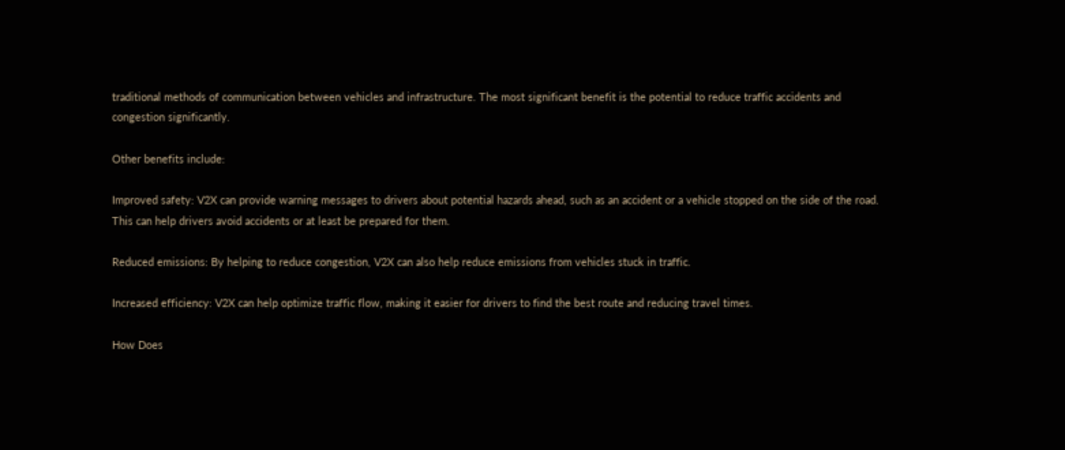traditional methods of communication between vehicles and infrastructure. The most significant benefit is the potential to reduce traffic accidents and congestion significantly.

Other benefits include:

Improved safety: V2X can provide warning messages to drivers about potential hazards ahead, such as an accident or a vehicle stopped on the side of the road. This can help drivers avoid accidents or at least be prepared for them.

Reduced emissions: By helping to reduce congestion, V2X can also help reduce emissions from vehicles stuck in traffic.

Increased efficiency: V2X can help optimize traffic flow, making it easier for drivers to find the best route and reducing travel times.

How Does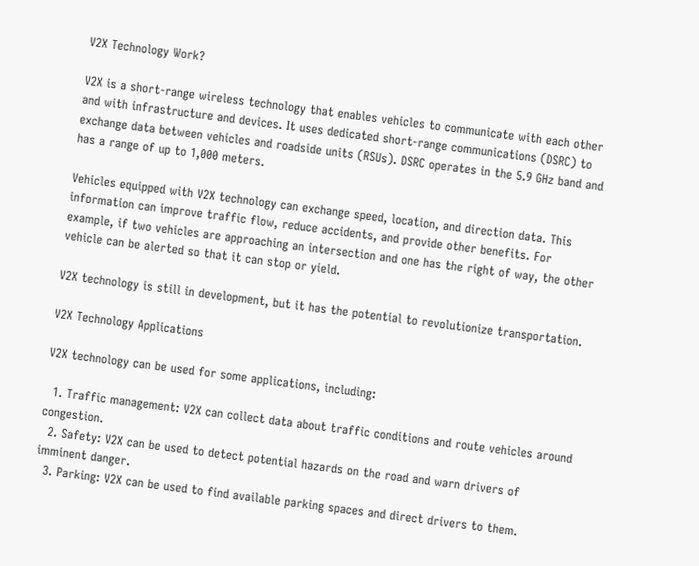V2X Technology Work?

V2X is a short-range wireless technology that enables vehicles to communicate with each other and with infrastructure and devices. It uses dedicated short-range communications (DSRC) to exchange data between vehicles and roadside units (RSUs). DSRC operates in the 5.9 GHz band and has a range of up to 1,000 meters.

Vehicles equipped with V2X technology can exchange speed, location, and direction data. This information can improve traffic flow, reduce accidents, and provide other benefits. For example, if two vehicles are approaching an intersection and one has the right of way, the other vehicle can be alerted so that it can stop or yield.

V2X technology is still in development, but it has the potential to revolutionize transportation.

V2X Technology Applications

V2X technology can be used for some applications, including:

  1. Traffic management: V2X can collect data about traffic conditions and route vehicles around congestion.
  2. Safety: V2X can be used to detect potential hazards on the road and warn drivers of imminent danger.
  3. Parking: V2X can be used to find available parking spaces and direct drivers to them.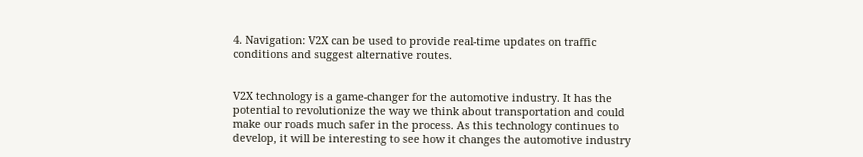4. Navigation: V2X can be used to provide real-time updates on traffic conditions and suggest alternative routes.


V2X technology is a game-changer for the automotive industry. It has the potential to revolutionize the way we think about transportation and could make our roads much safer in the process. As this technology continues to develop, it will be interesting to see how it changes the automotive industry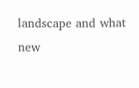landscape and what new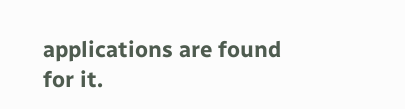applications are found for it.